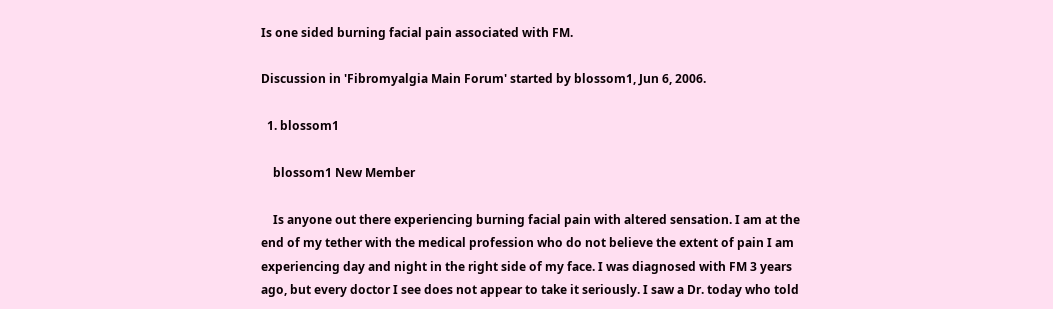Is one sided burning facial pain associated with FM.

Discussion in 'Fibromyalgia Main Forum' started by blossom1, Jun 6, 2006.

  1. blossom1

    blossom1 New Member

    Is anyone out there experiencing burning facial pain with altered sensation. I am at the end of my tether with the medical profession who do not believe the extent of pain I am experiencing day and night in the right side of my face. I was diagnosed with FM 3 years ago, but every doctor I see does not appear to take it seriously. I saw a Dr. today who told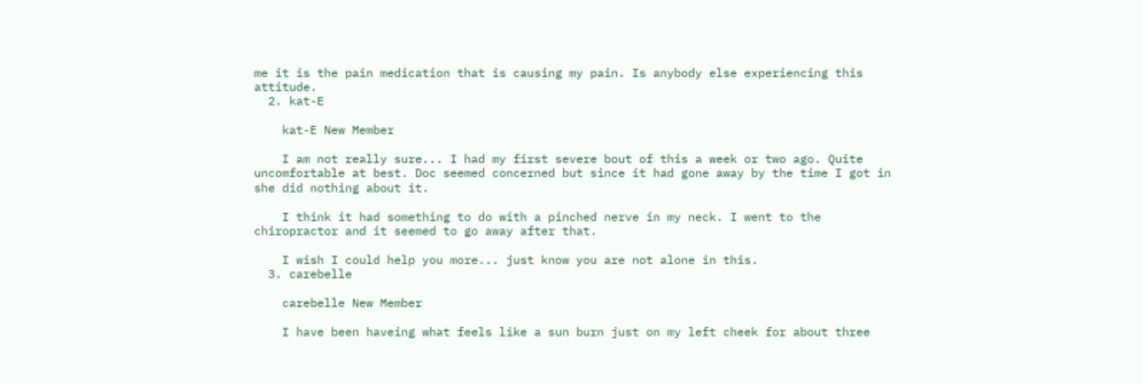me it is the pain medication that is causing my pain. Is anybody else experiencing this attitude.
  2. kat-E

    kat-E New Member

    I am not really sure... I had my first severe bout of this a week or two ago. Quite uncomfortable at best. Doc seemed concerned but since it had gone away by the time I got in she did nothing about it.

    I think it had something to do with a pinched nerve in my neck. I went to the chiropractor and it seemed to go away after that.

    I wish I could help you more... just know you are not alone in this.
  3. carebelle

    carebelle New Member

    I have been haveing what feels like a sun burn just on my left cheek for about three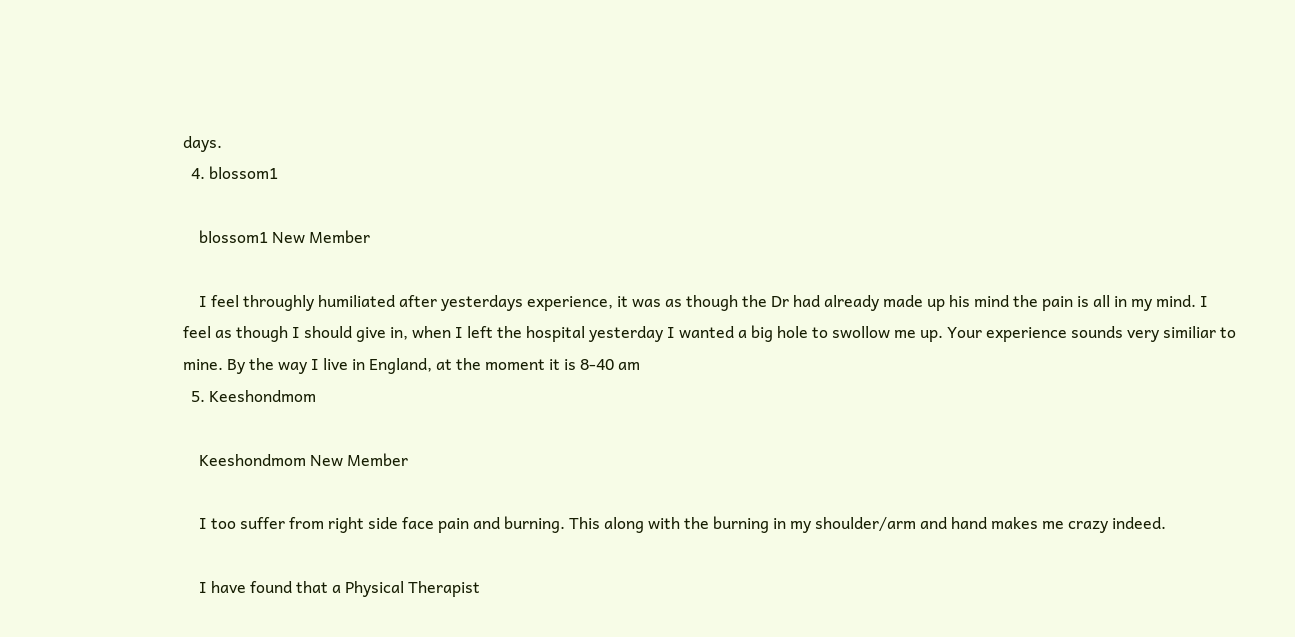days.
  4. blossom1

    blossom1 New Member

    I feel throughly humiliated after yesterdays experience, it was as though the Dr had already made up his mind the pain is all in my mind. I feel as though I should give in, when I left the hospital yesterday I wanted a big hole to swollow me up. Your experience sounds very similiar to mine. By the way I live in England, at the moment it is 8-40 am
  5. Keeshondmom

    Keeshondmom New Member

    I too suffer from right side face pain and burning. This along with the burning in my shoulder/arm and hand makes me crazy indeed.

    I have found that a Physical Therapist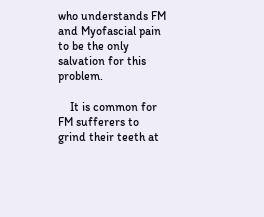who understands FM and Myofascial pain to be the only salvation for this problem.

    It is common for FM sufferers to grind their teeth at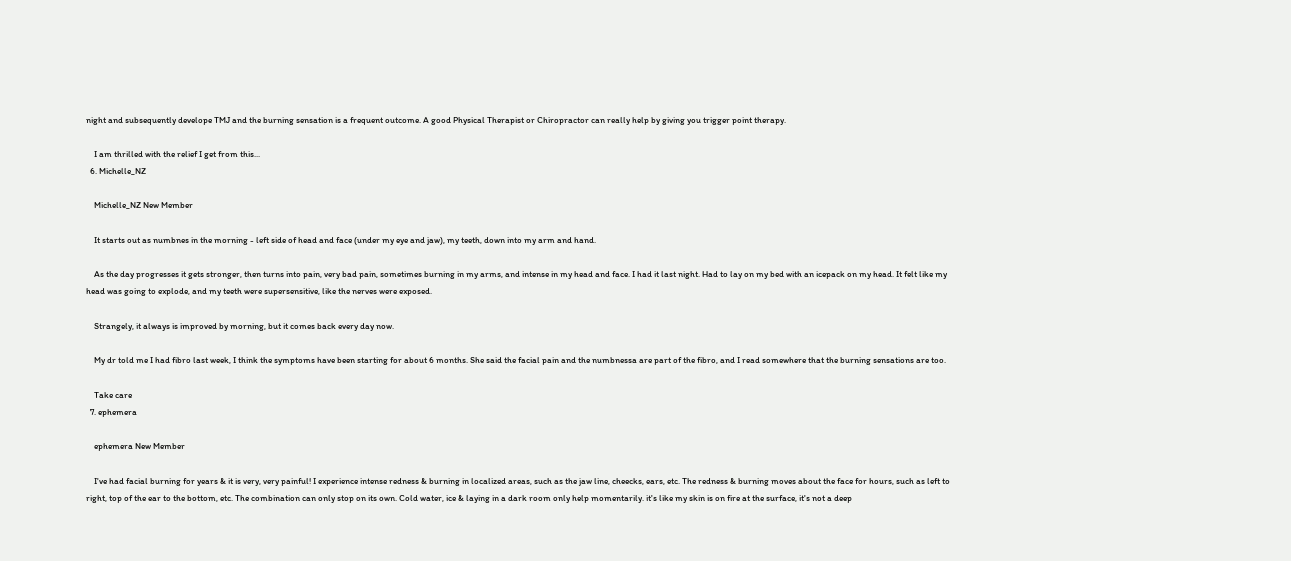night and subsequently develope TMJ and the burning sensation is a frequent outcome. A good Physical Therapist or Chiropractor can really help by giving you trigger point therapy.

    I am thrilled with the relief I get from this...
  6. Michelle_NZ

    Michelle_NZ New Member

    It starts out as numbnes in the morning - left side of head and face (under my eye and jaw), my teeth, down into my arm and hand.

    As the day progresses it gets stronger, then turns into pain, very bad pain, sometimes burning in my arms, and intense in my head and face. I had it last night. Had to lay on my bed with an icepack on my head. It felt like my head was going to explode, and my teeth were supersensitive, like the nerves were exposed.

    Strangely, it always is improved by morning, but it comes back every day now.

    My dr told me I had fibro last week, I think the symptoms have been starting for about 6 months. She said the facial pain and the numbnessa are part of the fibro, and I read somewhere that the burning sensations are too.

    Take care
  7. ephemera

    ephemera New Member

    I've had facial burning for years & it is very, very painful! I experience intense redness & burning in localized areas, such as the jaw line, cheecks, ears, etc. The redness & burning moves about the face for hours, such as left to right, top of the ear to the bottom, etc. The combination can only stop on its own. Cold water, ice & laying in a dark room only help momentarily. it's like my skin is on fire at the surface, it's not a deep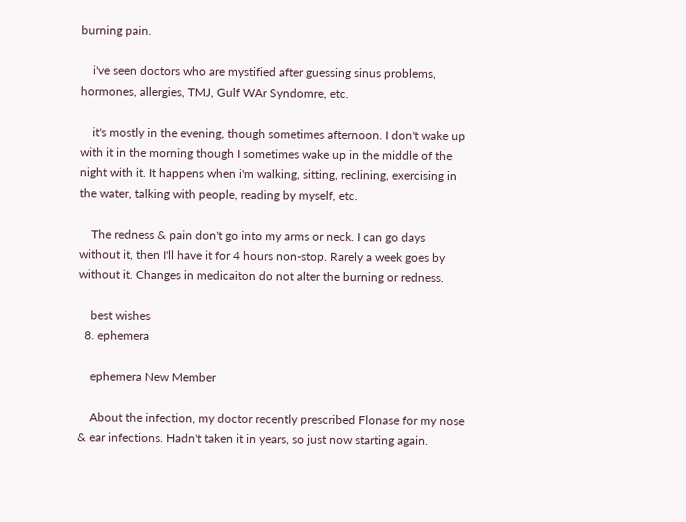burning pain.

    i've seen doctors who are mystified after guessing sinus problems, hormones, allergies, TMJ, Gulf WAr Syndomre, etc.

    it's mostly in the evening, though sometimes afternoon. I don't wake up with it in the morning though I sometimes wake up in the middle of the night with it. It happens when i'm walking, sitting, reclining, exercising in the water, talking with people, reading by myself, etc.

    The redness & pain don't go into my arms or neck. I can go days without it, then I'll have it for 4 hours non-stop. Rarely a week goes by without it. Changes in medicaiton do not alter the burning or redness.

    best wishes
  8. ephemera

    ephemera New Member

    About the infection, my doctor recently prescribed Flonase for my nose & ear infections. Hadn't taken it in years, so just now starting again.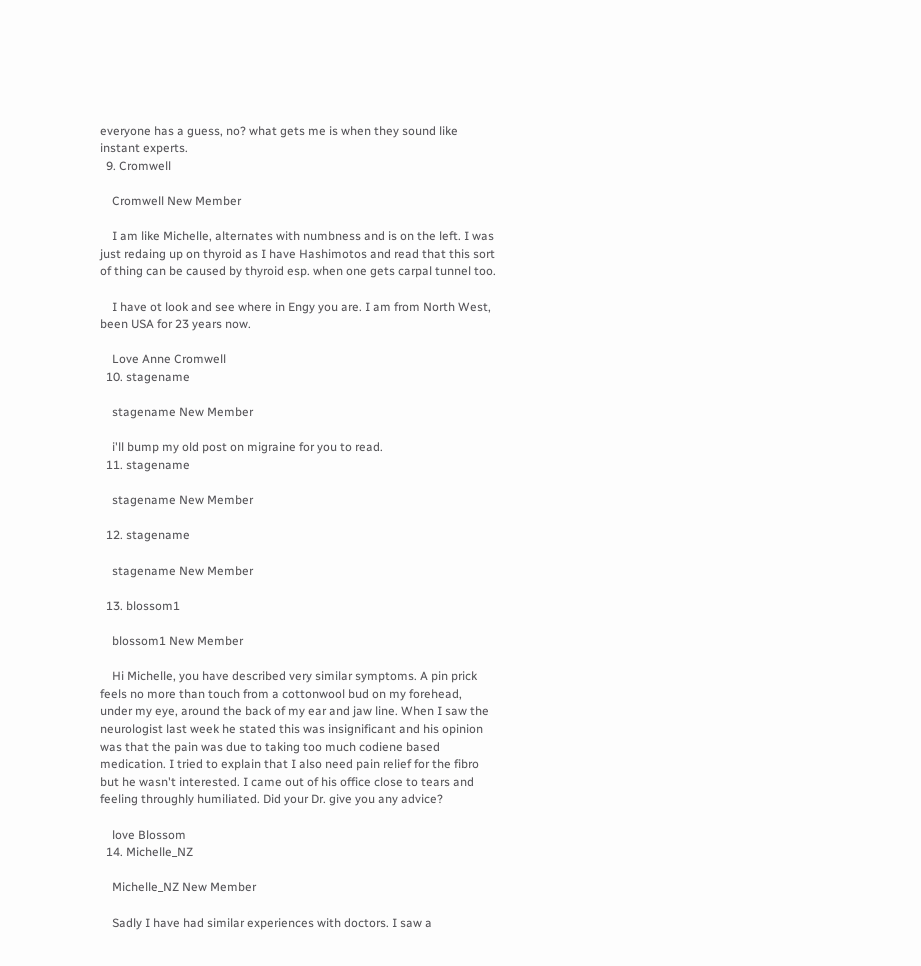everyone has a guess, no? what gets me is when they sound like instant experts.
  9. Cromwell

    Cromwell New Member

    I am like Michelle, alternates with numbness and is on the left. I was just redaing up on thyroid as I have Hashimotos and read that this sort of thing can be caused by thyroid esp. when one gets carpal tunnel too.

    I have ot look and see where in Engy you are. I am from North West, been USA for 23 years now.

    Love Anne Cromwell
  10. stagename

    stagename New Member

    i'll bump my old post on migraine for you to read.
  11. stagename

    stagename New Member

  12. stagename

    stagename New Member

  13. blossom1

    blossom1 New Member

    Hi Michelle, you have described very similar symptoms. A pin prick feels no more than touch from a cottonwool bud on my forehead, under my eye, around the back of my ear and jaw line. When I saw the neurologist last week he stated this was insignificant and his opinion was that the pain was due to taking too much codiene based medication. I tried to explain that I also need pain relief for the fibro but he wasn't interested. I came out of his office close to tears and feeling throughly humiliated. Did your Dr. give you any advice?

    love Blossom
  14. Michelle_NZ

    Michelle_NZ New Member

    Sadly I have had similar experiences with doctors. I saw a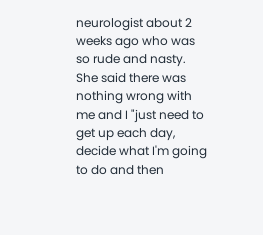neurologist about 2 weeks ago who was so rude and nasty. She said there was nothing wrong with me and I "just need to get up each day, decide what I'm going to do and then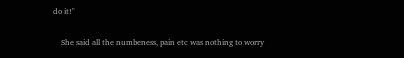do it!"

    She said all the numbeness, pain etc was nothing to worry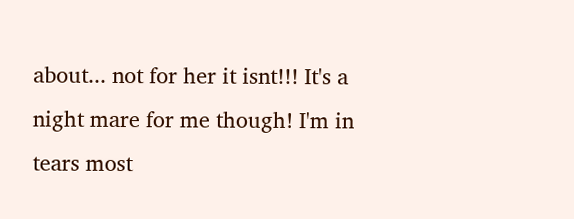about... not for her it isnt!!! It's a night mare for me though! I'm in tears most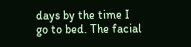days by the time I go to bed. The facial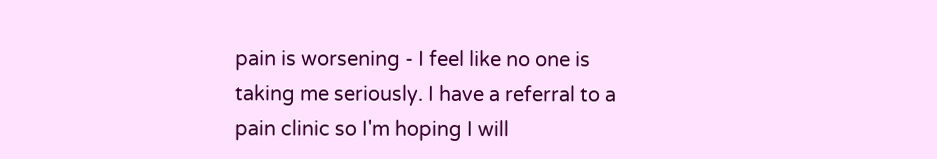pain is worsening - I feel like no one is taking me seriously. I have a referral to a pain clinic so I'm hoping I will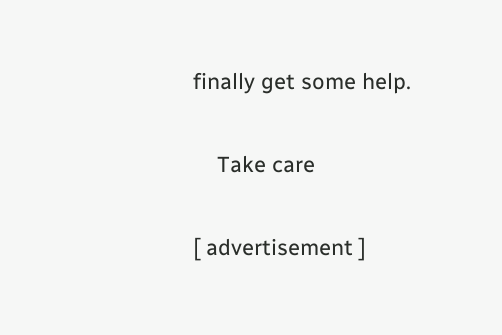finally get some help.

    Take care

[ advertisement ]